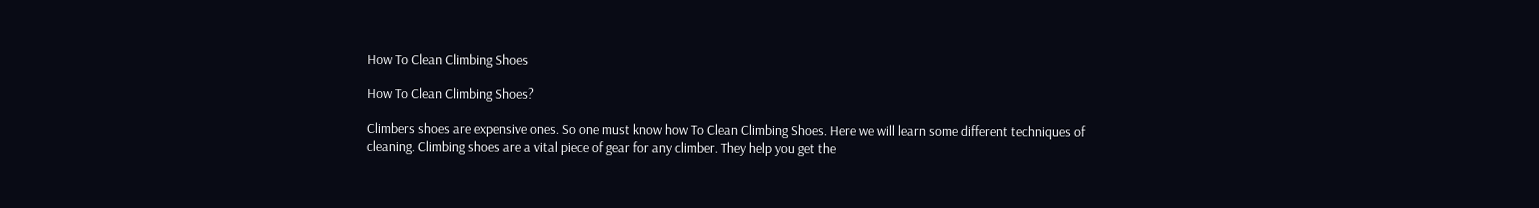How To Clean Climbing Shoes

How To Clean Climbing Shoes?

Climbers shoes are expensive ones. So one must know how To Clean Climbing Shoes. Here we will learn some different techniques of cleaning. Climbing shoes are a vital piece of gear for any climber. They help you get the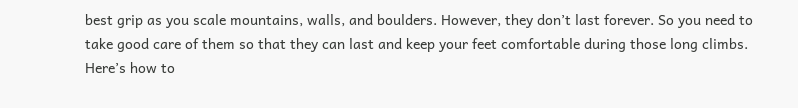best grip as you scale mountains, walls, and boulders. However, they don’t last forever. So you need to take good care of them so that they can last and keep your feet comfortable during those long climbs. Here’s how to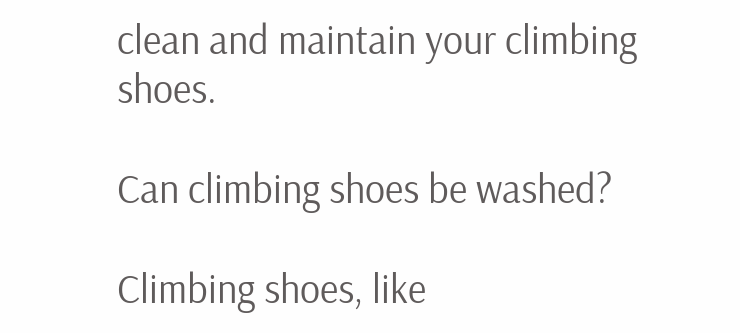clean and maintain your climbing shoes.

Can climbing shoes be washed?

Climbing shoes, like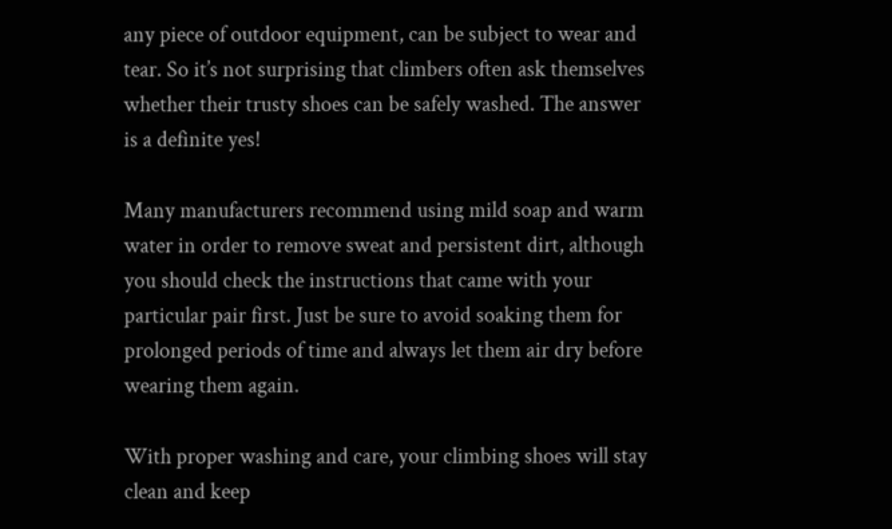any piece of outdoor equipment, can be subject to wear and tear. So it’s not surprising that climbers often ask themselves whether their trusty shoes can be safely washed. The answer is a definite yes!

Many manufacturers recommend using mild soap and warm water in order to remove sweat and persistent dirt, although you should check the instructions that came with your particular pair first. Just be sure to avoid soaking them for prolonged periods of time and always let them air dry before wearing them again.

With proper washing and care, your climbing shoes will stay clean and keep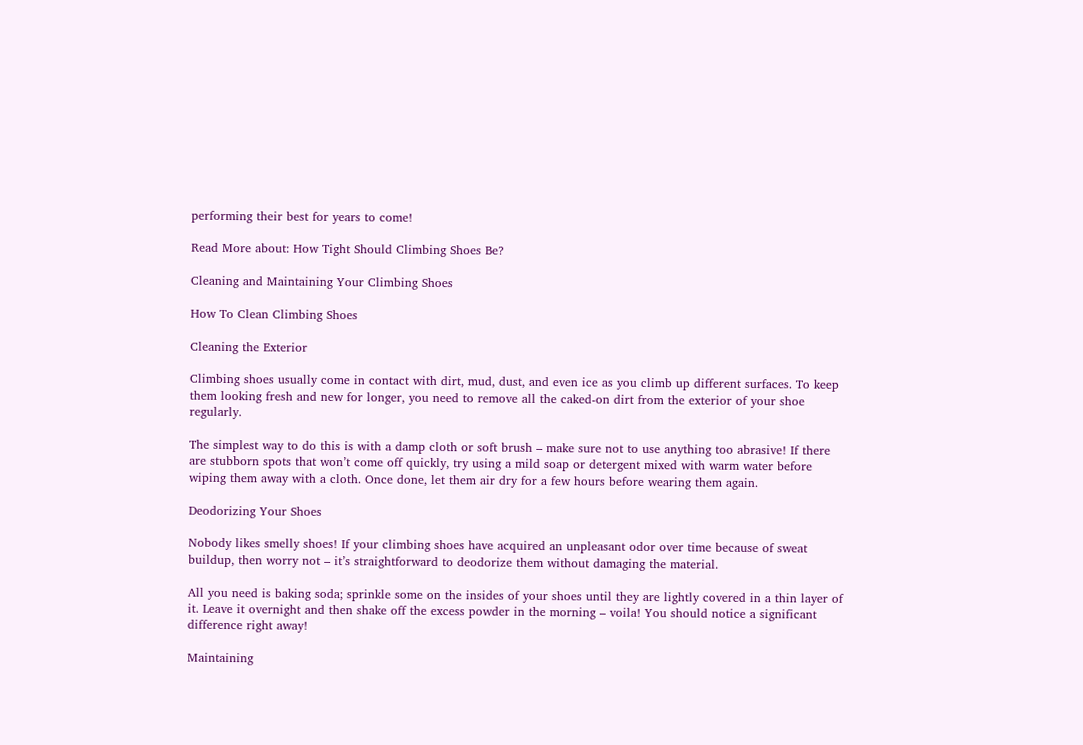performing their best for years to come!

Read More about: How Tight Should Climbing Shoes Be?

Cleaning and Maintaining Your Climbing Shoes

How To Clean Climbing Shoes

Cleaning the Exterior

Climbing shoes usually come in contact with dirt, mud, dust, and even ice as you climb up different surfaces. To keep them looking fresh and new for longer, you need to remove all the caked-on dirt from the exterior of your shoe regularly.

The simplest way to do this is with a damp cloth or soft brush – make sure not to use anything too abrasive! If there are stubborn spots that won’t come off quickly, try using a mild soap or detergent mixed with warm water before wiping them away with a cloth. Once done, let them air dry for a few hours before wearing them again.

Deodorizing Your Shoes

Nobody likes smelly shoes! If your climbing shoes have acquired an unpleasant odor over time because of sweat buildup, then worry not – it’s straightforward to deodorize them without damaging the material.

All you need is baking soda; sprinkle some on the insides of your shoes until they are lightly covered in a thin layer of it. Leave it overnight and then shake off the excess powder in the morning – voila! You should notice a significant difference right away!

Maintaining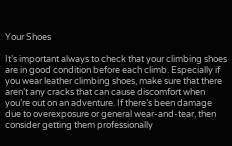Your Shoes

It’s important always to check that your climbing shoes are in good condition before each climb. Especially if you wear leather climbing shoes, make sure that there aren’t any cracks that can cause discomfort when you’re out on an adventure. If there’s been damage due to overexposure or general wear-and-tear, then consider getting them professionally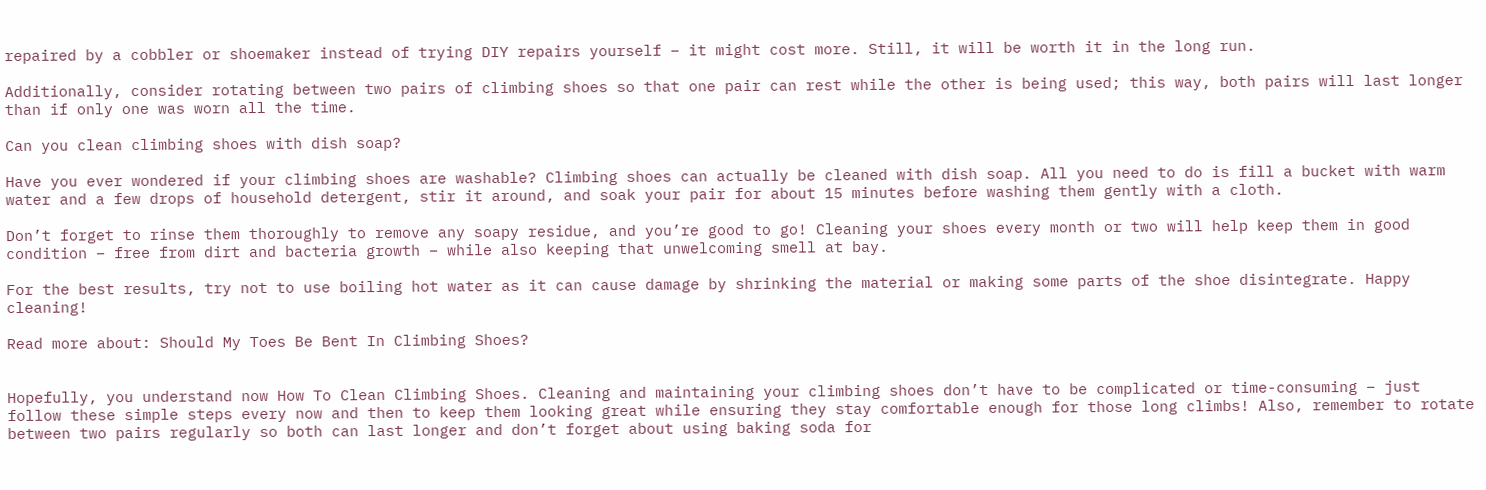repaired by a cobbler or shoemaker instead of trying DIY repairs yourself – it might cost more. Still, it will be worth it in the long run.

Additionally, consider rotating between two pairs of climbing shoes so that one pair can rest while the other is being used; this way, both pairs will last longer than if only one was worn all the time.

Can you clean climbing shoes with dish soap?

Have you ever wondered if your climbing shoes are washable? Climbing shoes can actually be cleaned with dish soap. All you need to do is fill a bucket with warm water and a few drops of household detergent, stir it around, and soak your pair for about 15 minutes before washing them gently with a cloth.

Don’t forget to rinse them thoroughly to remove any soapy residue, and you’re good to go! Cleaning your shoes every month or two will help keep them in good condition – free from dirt and bacteria growth – while also keeping that unwelcoming smell at bay.

For the best results, try not to use boiling hot water as it can cause damage by shrinking the material or making some parts of the shoe disintegrate. Happy cleaning!

Read more about: Should My Toes Be Bent In Climbing Shoes?


Hopefully, you understand now How To Clean Climbing Shoes. Cleaning and maintaining your climbing shoes don’t have to be complicated or time-consuming – just follow these simple steps every now and then to keep them looking great while ensuring they stay comfortable enough for those long climbs! Also, remember to rotate between two pairs regularly so both can last longer and don’t forget about using baking soda for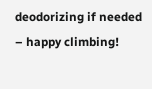deodorizing if needed – happy climbing!